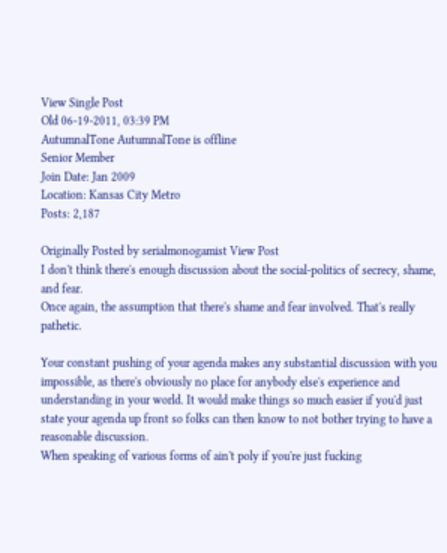View Single Post
Old 06-19-2011, 03:39 PM
AutumnalTone AutumnalTone is offline
Senior Member
Join Date: Jan 2009
Location: Kansas City Metro
Posts: 2,187

Originally Posted by serialmonogamist View Post
I don't think there's enough discussion about the social-politics of secrecy, shame, and fear.
Once again, the assumption that there's shame and fear involved. That's really pathetic.

Your constant pushing of your agenda makes any substantial discussion with you impossible, as there's obviously no place for anybody else's experience and understanding in your world. It would make things so much easier if you'd just state your agenda up front so folks can then know to not bother trying to have a reasonable discussion.
When speaking of various forms of ain't poly if you're just fucking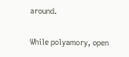around.

While polyamory, open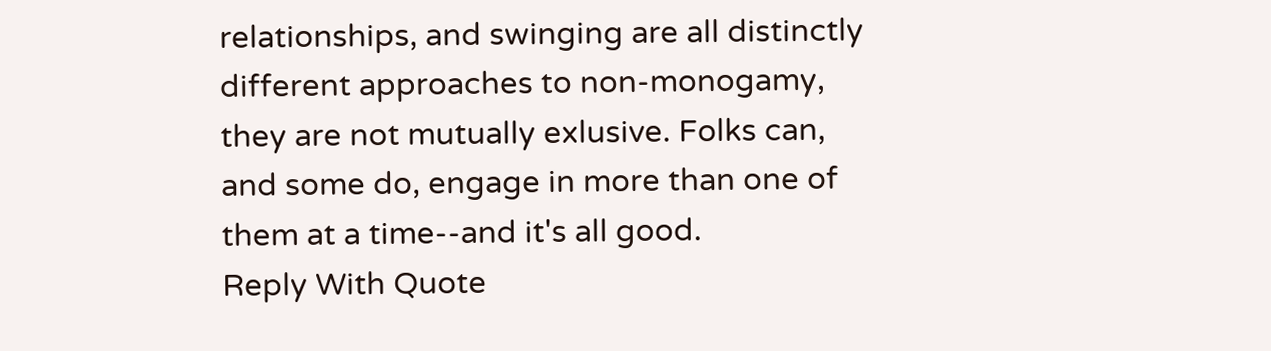relationships, and swinging are all distinctly different approaches to non-monogamy, they are not mutually exlusive. Folks can, and some do, engage in more than one of them at a time--and it's all good.
Reply With Quote